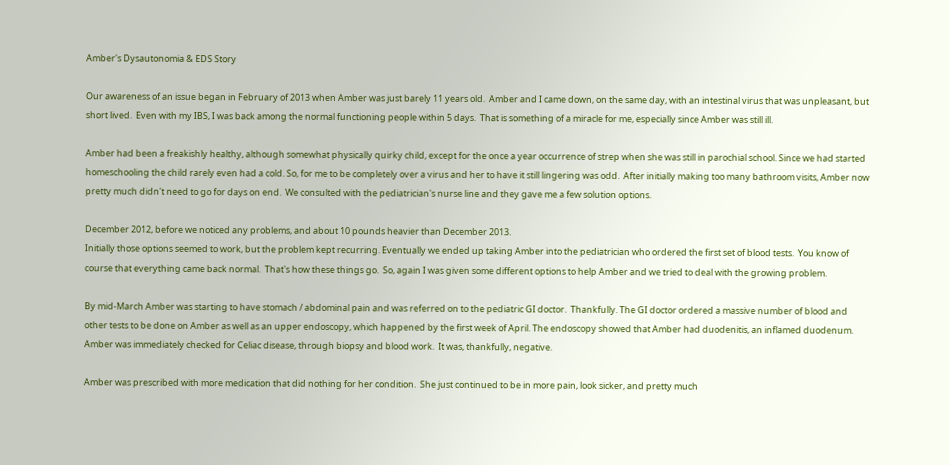Amber's Dysautonomia & EDS Story

Our awareness of an issue began in February of 2013 when Amber was just barely 11 years old.  Amber and I came down, on the same day, with an intestinal virus that was unpleasant, but short lived.  Even with my IBS, I was back among the normal functioning people within 5 days.  That is something of a miracle for me, especially since Amber was still ill.

Amber had been a freakishly healthy, although somewhat physically quirky child, except for the once a year occurrence of strep when she was still in parochial school. Since we had started homeschooling the child rarely even had a cold. So, for me to be completely over a virus and her to have it still lingering was odd.  After initially making too many bathroom visits, Amber now pretty much didn't need to go for days on end.  We consulted with the pediatrician's nurse line and they gave me a few solution options.

December 2012, before we noticed any problems, and about 10 pounds heavier than December 2013.
Initially those options seemed to work, but the problem kept recurring. Eventually we ended up taking Amber into the pediatrician who ordered the first set of blood tests.  You know of course that everything came back normal.  That's how these things go.  So, again I was given some different options to help Amber and we tried to deal with the growing problem.

By mid-March Amber was starting to have stomach / abdominal pain and was referred on to the pediatric GI doctor.  Thankfully. The GI doctor ordered a massive number of blood and other tests to be done on Amber as well as an upper endoscopy, which happened by the first week of April. The endoscopy showed that Amber had duodenitis, an inflamed duodenum.  Amber was immediately checked for Celiac disease, through biopsy and blood work.  It was, thankfully, negative.

Amber was prescribed with more medication that did nothing for her condition.  She just continued to be in more pain, look sicker, and pretty much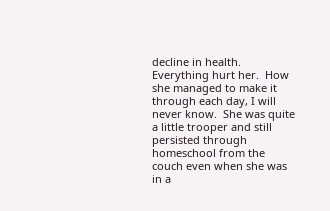decline in health.  Everything hurt her.  How she managed to make it through each day, I will never know.  She was quite a little trooper and still persisted through homeschool from the couch even when she was in a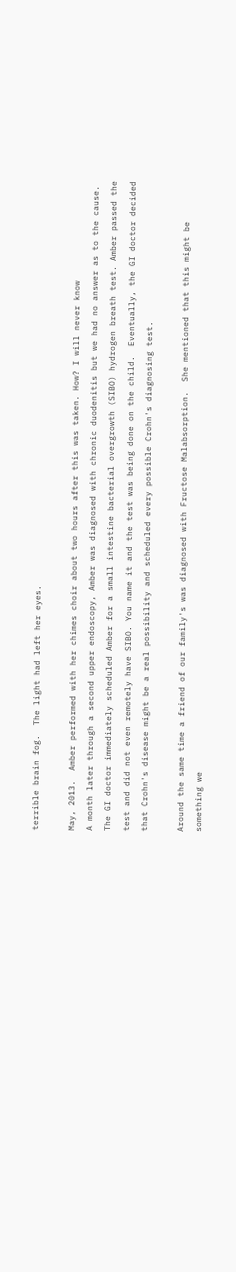terrible brain fog.  The light had left her eyes.

May, 2013.  Amber performed with her chimes choir about two hours after this was taken. How? I will never know
A month later through a second upper endoscopy, Amber was diagnosed with chronic duodenitis but we had no answer as to the cause.  The GI doctor immediately scheduled Amber for a small intestine bacterial overgrowth (SIBO) hydrogen breath test. Amber passed the test and did not even remotely have SIBO. You name it and the test was being done on the child.  Eventually, the GI doctor decided that Crohn's disease might be a real possibility and scheduled every possible Crohn's diagnosing test.

Around the same time a friend of our family's was diagnosed with Fructose Malabsorption.  She mentioned that this might be something we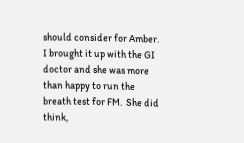should consider for Amber.  I brought it up with the GI doctor and she was more than happy to run the breath test for FM.  She did think,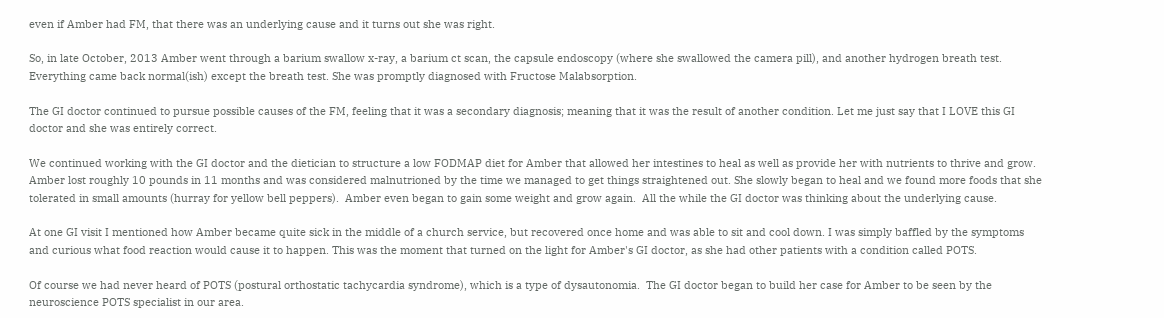even if Amber had FM, that there was an underlying cause and it turns out she was right.

So, in late October, 2013 Amber went through a barium swallow x-ray, a barium ct scan, the capsule endoscopy (where she swallowed the camera pill), and another hydrogen breath test.  Everything came back normal(ish) except the breath test. She was promptly diagnosed with Fructose Malabsorption.

The GI doctor continued to pursue possible causes of the FM, feeling that it was a secondary diagnosis; meaning that it was the result of another condition. Let me just say that I LOVE this GI doctor and she was entirely correct.

We continued working with the GI doctor and the dietician to structure a low FODMAP diet for Amber that allowed her intestines to heal as well as provide her with nutrients to thrive and grow.  Amber lost roughly 10 pounds in 11 months and was considered malnutrioned by the time we managed to get things straightened out. She slowly began to heal and we found more foods that she tolerated in small amounts (hurray for yellow bell peppers).  Amber even began to gain some weight and grow again.  All the while the GI doctor was thinking about the underlying cause.

At one GI visit I mentioned how Amber became quite sick in the middle of a church service, but recovered once home and was able to sit and cool down. I was simply baffled by the symptoms and curious what food reaction would cause it to happen. This was the moment that turned on the light for Amber's GI doctor, as she had other patients with a condition called POTS.

Of course we had never heard of POTS (postural orthostatic tachycardia syndrome), which is a type of dysautonomia.  The GI doctor began to build her case for Amber to be seen by the neuroscience POTS specialist in our area.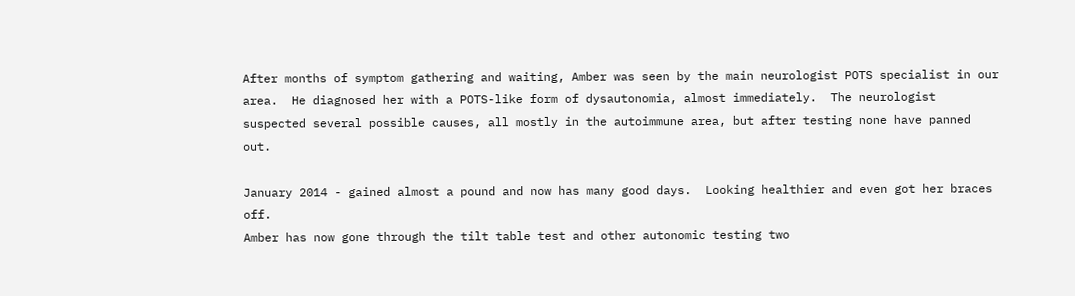After months of symptom gathering and waiting, Amber was seen by the main neurologist POTS specialist in our area.  He diagnosed her with a POTS-like form of dysautonomia, almost immediately.  The neurologist suspected several possible causes, all mostly in the autoimmune area, but after testing none have panned out.

January 2014 - gained almost a pound and now has many good days.  Looking healthier and even got her braces off.
Amber has now gone through the tilt table test and other autonomic testing two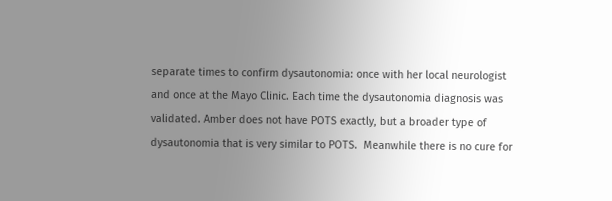separate times to confirm dysautonomia: once with her local neurologist and once at the Mayo Clinic. Each time the dysautonomia diagnosis was validated. Amber does not have POTS exactly, but a broader type of dysautonomia that is very similar to POTS.  Meanwhile there is no cure for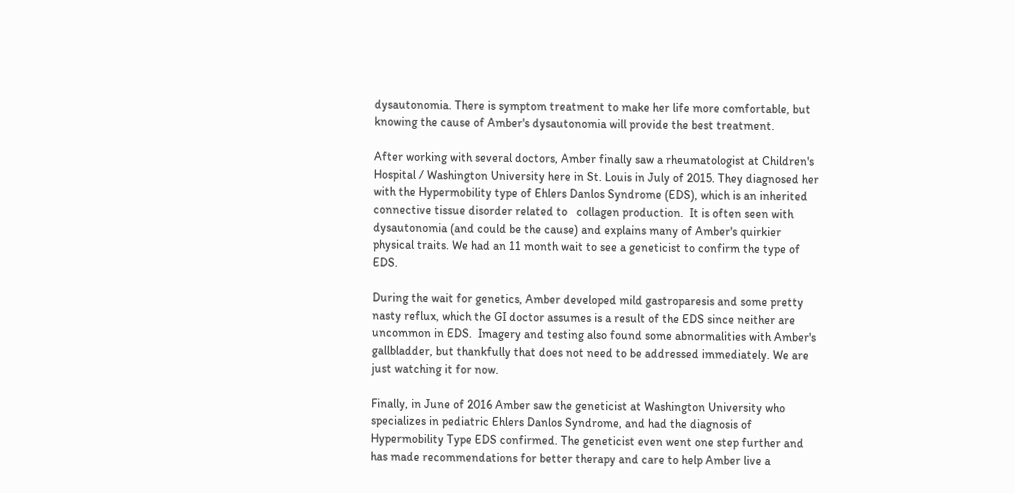dysautonomia. There is symptom treatment to make her life more comfortable, but knowing the cause of Amber's dysautonomia will provide the best treatment.

After working with several doctors, Amber finally saw a rheumatologist at Children's Hospital / Washington University here in St. Louis in July of 2015. They diagnosed her with the Hypermobility type of Ehlers Danlos Syndrome (EDS), which is an inherited connective tissue disorder related to   collagen production.  It is often seen with dysautonomia (and could be the cause) and explains many of Amber's quirkier physical traits. We had an 11 month wait to see a geneticist to confirm the type of EDS.

During the wait for genetics, Amber developed mild gastroparesis and some pretty nasty reflux, which the GI doctor assumes is a result of the EDS since neither are uncommon in EDS.  Imagery and testing also found some abnormalities with Amber's gallbladder, but thankfully that does not need to be addressed immediately. We are just watching it for now.

Finally, in June of 2016 Amber saw the geneticist at Washington University who specializes in pediatric Ehlers Danlos Syndrome, and had the diagnosis of Hypermobility Type EDS confirmed. The geneticist even went one step further and has made recommendations for better therapy and care to help Amber live a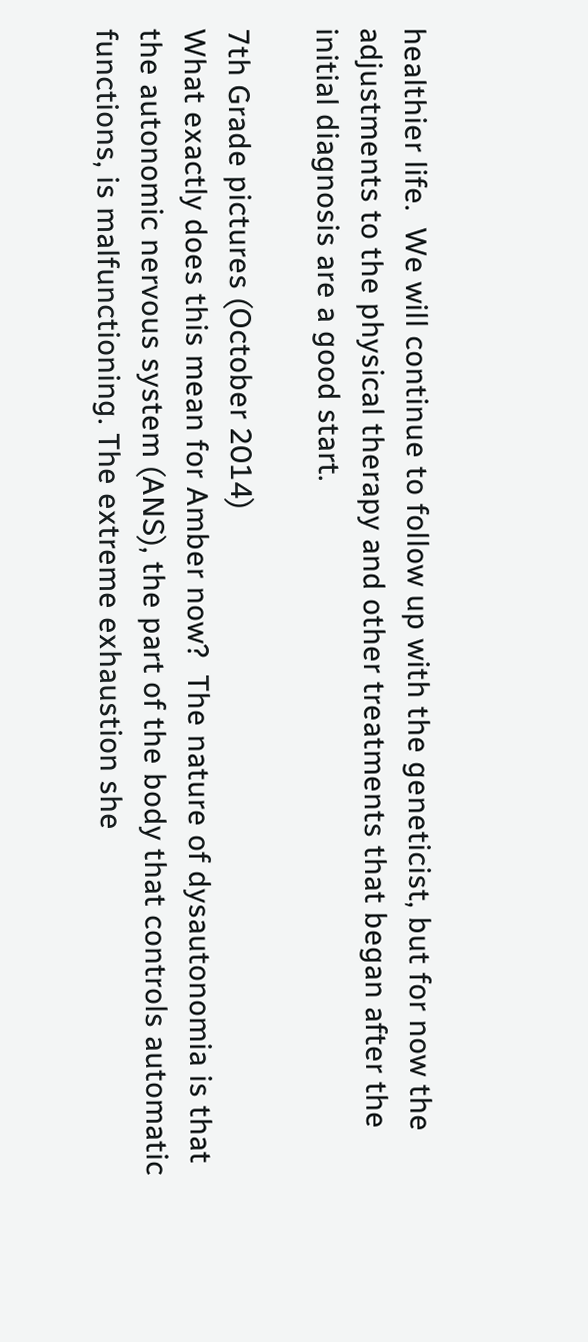healthier life.  We will continue to follow up with the geneticist, but for now the adjustments to the physical therapy and other treatments that began after the initial diagnosis are a good start.

7th Grade pictures (October 2014)
What exactly does this mean for Amber now?  The nature of dysautonomia is that the autonomic nervous system (ANS), the part of the body that controls automatic functions, is malfunctioning. The extreme exhaustion she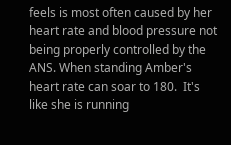feels is most often caused by her heart rate and blood pressure not being properly controlled by the ANS. When standing Amber's heart rate can soar to 180.  It's like she is running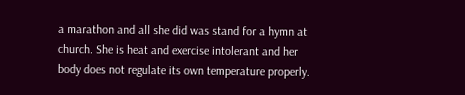a marathon and all she did was stand for a hymn at church. She is heat and exercise intolerant and her body does not regulate its own temperature properly.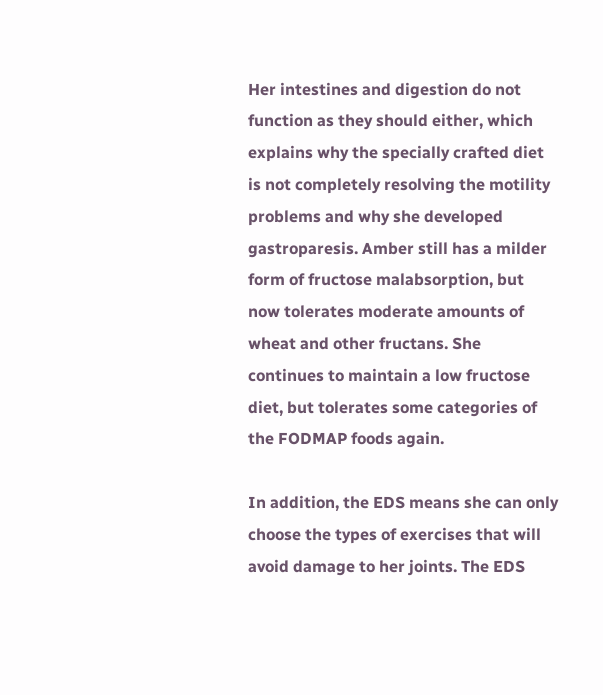Her intestines and digestion do not function as they should either, which explains why the specially crafted diet is not completely resolving the motility problems and why she developed gastroparesis. Amber still has a milder form of fructose malabsorption, but now tolerates moderate amounts of wheat and other fructans. She continues to maintain a low fructose diet, but tolerates some categories of the FODMAP foods again.

In addition, the EDS means she can only choose the types of exercises that will avoid damage to her joints. The EDS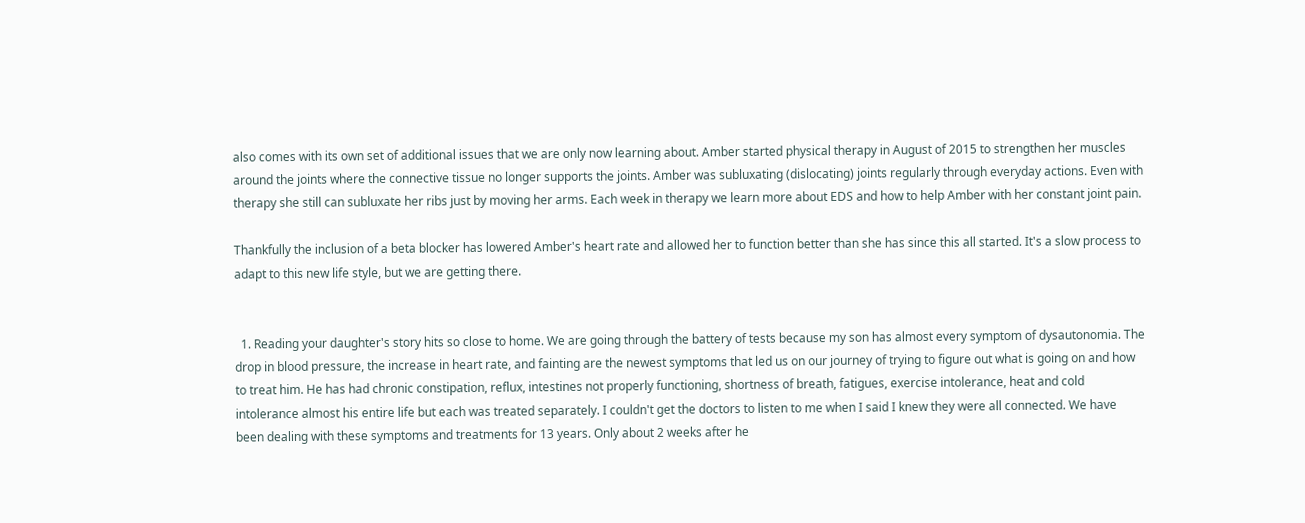also comes with its own set of additional issues that we are only now learning about. Amber started physical therapy in August of 2015 to strengthen her muscles around the joints where the connective tissue no longer supports the joints. Amber was subluxating (dislocating) joints regularly through everyday actions. Even with therapy she still can subluxate her ribs just by moving her arms. Each week in therapy we learn more about EDS and how to help Amber with her constant joint pain.

Thankfully the inclusion of a beta blocker has lowered Amber's heart rate and allowed her to function better than she has since this all started. It's a slow process to adapt to this new life style, but we are getting there.


  1. Reading your daughter's story hits so close to home. We are going through the battery of tests because my son has almost every symptom of dysautonomia. The drop in blood pressure, the increase in heart rate, and fainting are the newest symptoms that led us on our journey of trying to figure out what is going on and how to treat him. He has had chronic constipation, reflux, intestines not properly functioning, shortness of breath, fatigues, exercise intolerance, heat and cold intolerance almost his entire life but each was treated separately. I couldn't get the doctors to listen to me when I said I knew they were all connected. We have been dealing with these symptoms and treatments for 13 years. Only about 2 weeks after he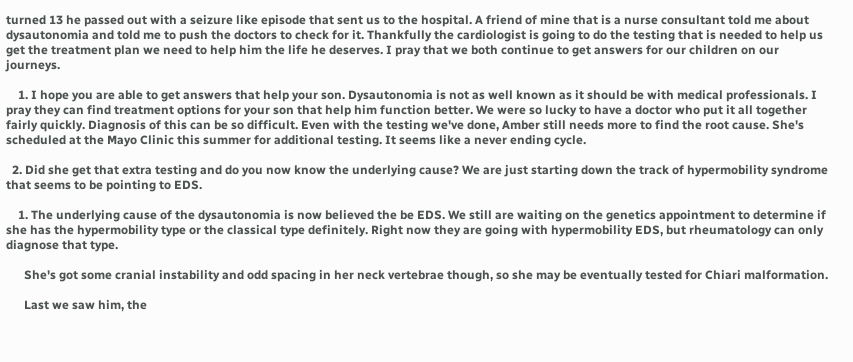turned 13 he passed out with a seizure like episode that sent us to the hospital. A friend of mine that is a nurse consultant told me about dysautonomia and told me to push the doctors to check for it. Thankfully the cardiologist is going to do the testing that is needed to help us get the treatment plan we need to help him the life he deserves. I pray that we both continue to get answers for our children on our journeys.

    1. I hope you are able to get answers that help your son. Dysautonomia is not as well known as it should be with medical professionals. I pray they can find treatment options for your son that help him function better. We were so lucky to have a doctor who put it all together fairly quickly. Diagnosis of this can be so difficult. Even with the testing we've done, Amber still needs more to find the root cause. She's scheduled at the Mayo Clinic this summer for additional testing. It seems like a never ending cycle.

  2. Did she get that extra testing and do you now know the underlying cause? We are just starting down the track of hypermobility syndrome that seems to be pointing to EDS.

    1. The underlying cause of the dysautonomia is now believed the be EDS. We still are waiting on the genetics appointment to determine if she has the hypermobility type or the classical type definitely. Right now they are going with hypermobility EDS, but rheumatology can only diagnose that type.

      She's got some cranial instability and odd spacing in her neck vertebrae though, so she may be eventually tested for Chiari malformation.

      Last we saw him, the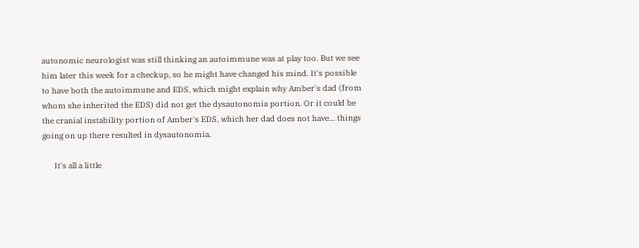autonomic neurologist was still thinking an autoimmune was at play too. But we see him later this week for a checkup, so he might have changed his mind. It's possible to have both the autoimmune and EDS, which might explain why Amber's dad (from whom she inherited the EDS) did not get the dysautonomia portion. Or it could be the cranial instability portion of Amber's EDS, which her dad does not have... things going on up there resulted in dysautonomia.

      It's all a little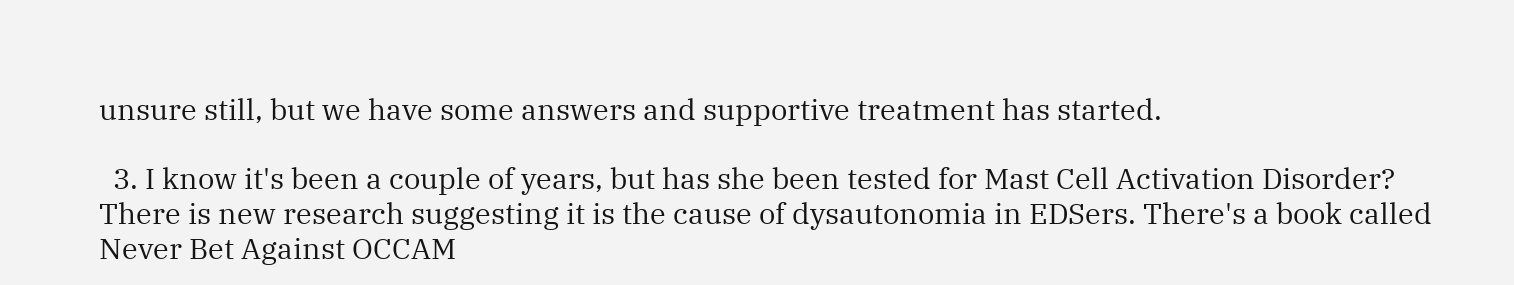unsure still, but we have some answers and supportive treatment has started.

  3. I know it's been a couple of years, but has she been tested for Mast Cell Activation Disorder? There is new research suggesting it is the cause of dysautonomia in EDSers. There's a book called Never Bet Against OCCAM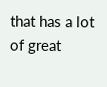that has a lot of great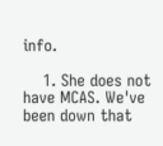info.

    1. She does not have MCAS. We've been down that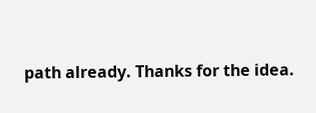path already. Thanks for the idea.